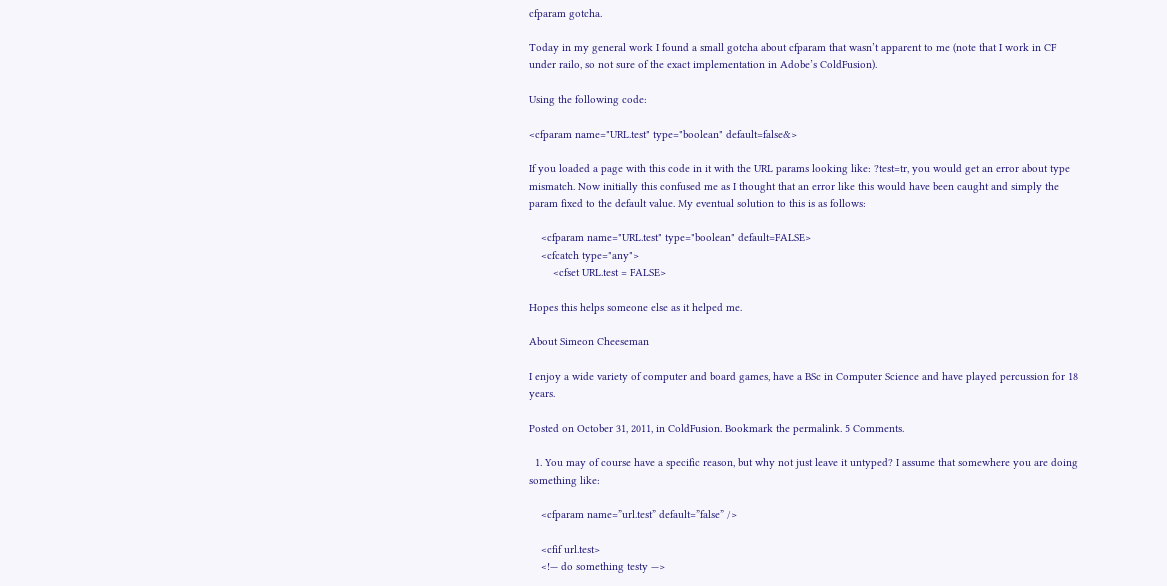cfparam gotcha.

Today in my general work I found a small gotcha about cfparam that wasn’t apparent to me (note that I work in CF under railo, so not sure of the exact implementation in Adobe’s ColdFusion).

Using the following code:

<cfparam name="URL.test" type="boolean" default=false&>

If you loaded a page with this code in it with the URL params looking like: ?test=tr, you would get an error about type mismatch. Now initially this confused me as I thought that an error like this would have been caught and simply the param fixed to the default value. My eventual solution to this is as follows:

    <cfparam name="URL.test" type="boolean" default=FALSE>
    <cfcatch type="any">
        <cfset URL.test = FALSE>

Hopes this helps someone else as it helped me.

About Simeon Cheeseman

I enjoy a wide variety of computer and board games, have a BSc in Computer Science and have played percussion for 18 years.

Posted on October 31, 2011, in ColdFusion. Bookmark the permalink. 5 Comments.

  1. You may of course have a specific reason, but why not just leave it untyped? I assume that somewhere you are doing something like:

    <cfparam name=”url.test” default=”false” />

    <cfif url.test>
    <!— do something testy —>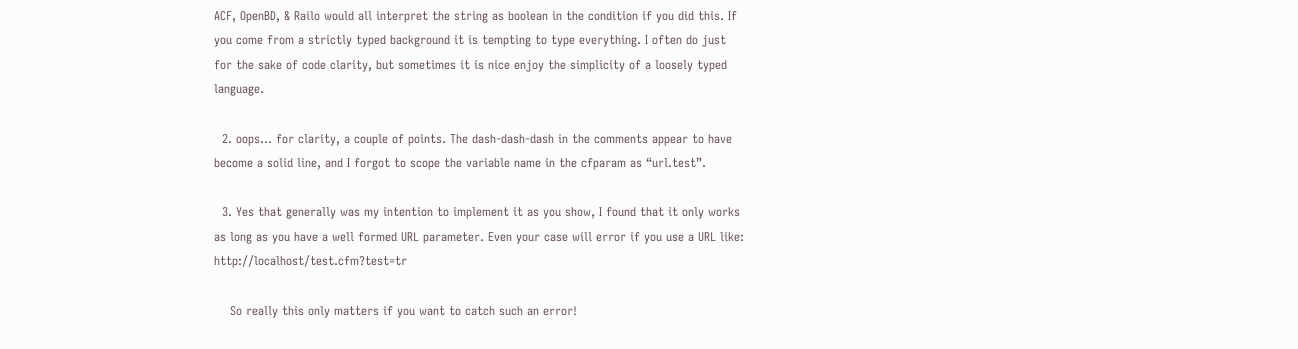ACF, OpenBD, & Railo would all interpret the string as boolean in the condition if you did this. If you come from a strictly typed background it is tempting to type everything. I often do just for the sake of code clarity, but sometimes it is nice enjoy the simplicity of a loosely typed language.

  2. oops… for clarity, a couple of points. The dash-dash-dash in the comments appear to have become a solid line, and I forgot to scope the variable name in the cfparam as “url.test”.

  3. Yes that generally was my intention to implement it as you show, I found that it only works as long as you have a well formed URL parameter. Even your case will error if you use a URL like: http://localhost/test.cfm?test=tr

    So really this only matters if you want to catch such an error!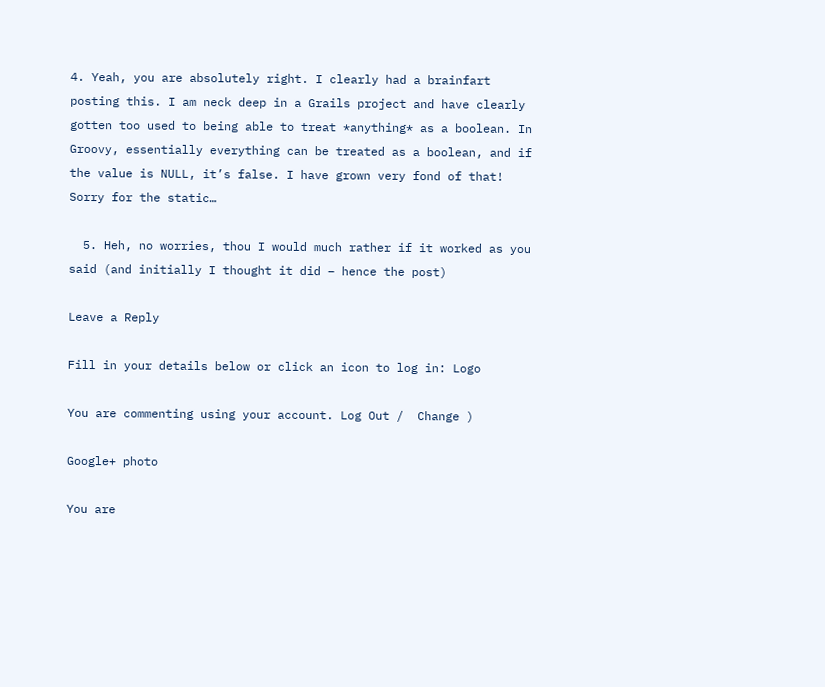4. Yeah, you are absolutely right. I clearly had a brainfart posting this. I am neck deep in a Grails project and have clearly gotten too used to being able to treat *anything* as a boolean. In Groovy, essentially everything can be treated as a boolean, and if the value is NULL, it’s false. I have grown very fond of that! Sorry for the static…

  5. Heh, no worries, thou I would much rather if it worked as you said (and initially I thought it did – hence the post)

Leave a Reply

Fill in your details below or click an icon to log in: Logo

You are commenting using your account. Log Out /  Change )

Google+ photo

You are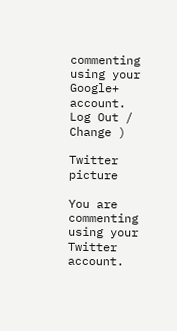commenting using your Google+ account. Log Out /  Change )

Twitter picture

You are commenting using your Twitter account.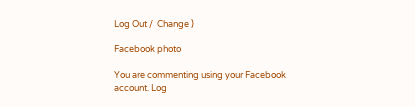Log Out /  Change )

Facebook photo

You are commenting using your Facebook account. Log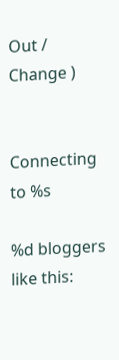Out /  Change )


Connecting to %s

%d bloggers like this: